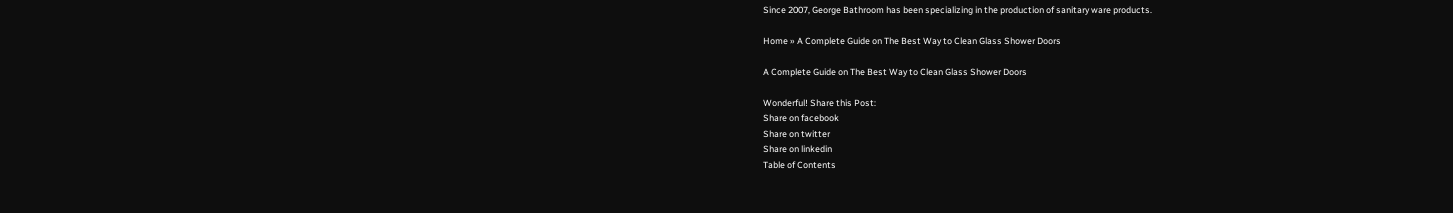Since 2007, George Bathroom has been specializing in the production of sanitary ware products.

Home » A Complete Guide on The Best Way to Clean Glass Shower Doors

A Complete Guide on The Best Way to Clean Glass Shower Doors

Wonderful! Share this Post:
Share on facebook
Share on twitter
Share on linkedin
Table of Contents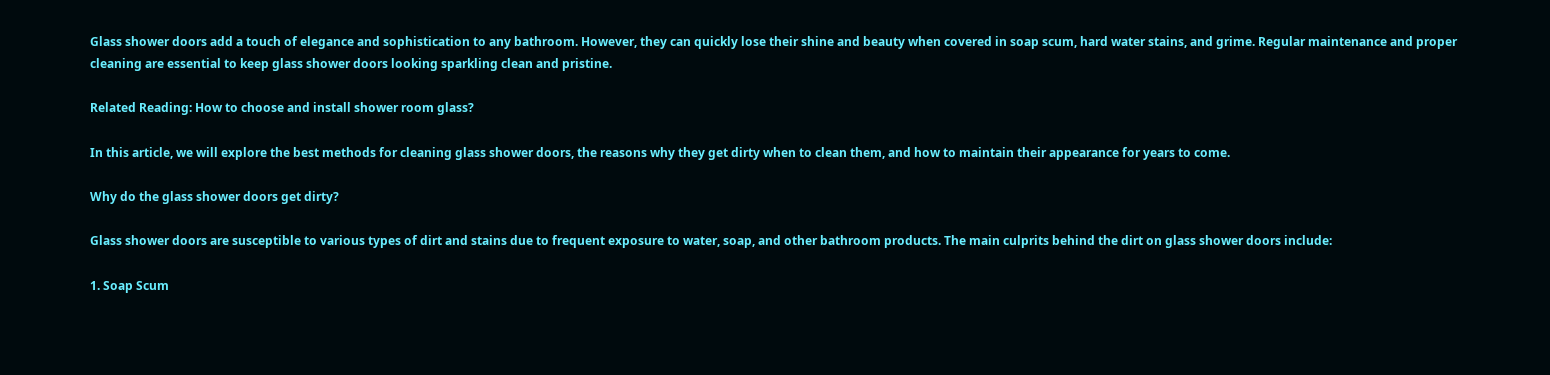Glass shower doors add a touch of elegance and sophistication to any bathroom. However, they can quickly lose their shine and beauty when covered in soap scum, hard water stains, and grime. Regular maintenance and proper cleaning are essential to keep glass shower doors looking sparkling clean and pristine.

Related Reading: How to choose and install shower room glass?

In this article, we will explore the best methods for cleaning glass shower doors, the reasons why they get dirty when to clean them, and how to maintain their appearance for years to come.

Why do the glass shower doors get dirty?

Glass shower doors are susceptible to various types of dirt and stains due to frequent exposure to water, soap, and other bathroom products. The main culprits behind the dirt on glass shower doors include:

1. Soap Scum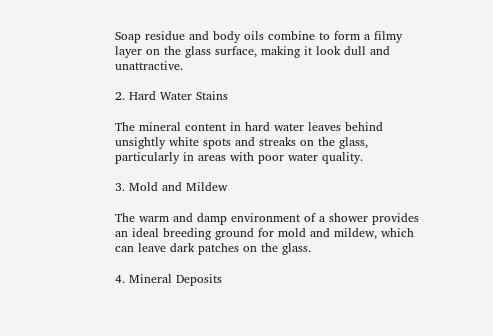Soap residue and body oils combine to form a filmy layer on the glass surface, making it look dull and unattractive.

2. Hard Water Stains

The mineral content in hard water leaves behind unsightly white spots and streaks on the glass, particularly in areas with poor water quality.

3. Mold and Mildew

The warm and damp environment of a shower provides an ideal breeding ground for mold and mildew, which can leave dark patches on the glass.

4. Mineral Deposits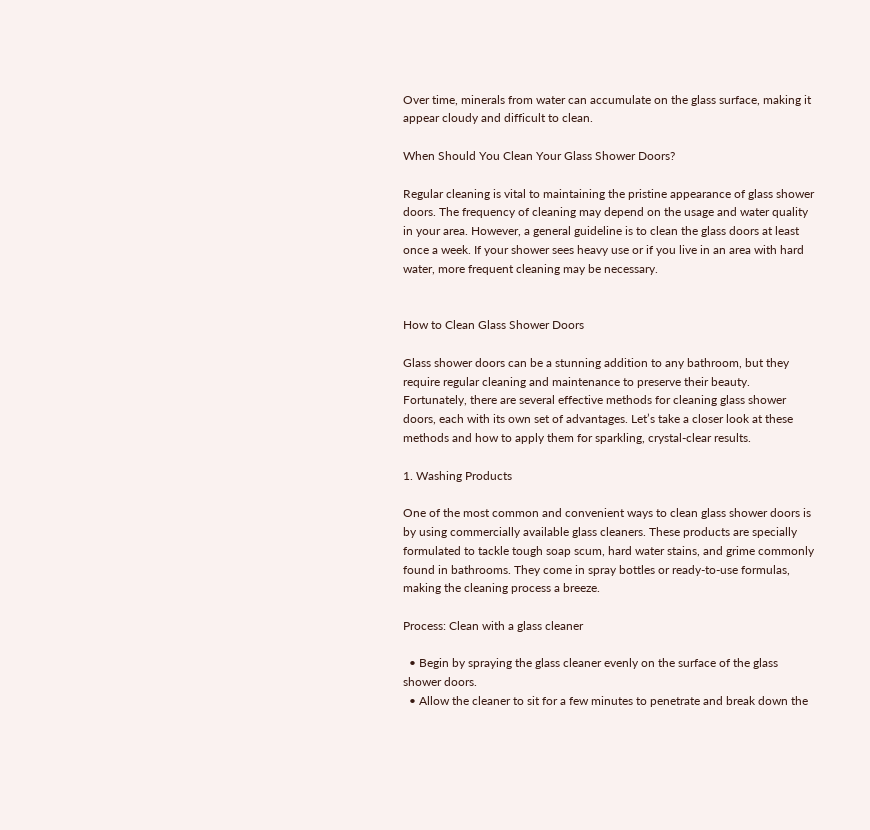Over time, minerals from water can accumulate on the glass surface, making it appear cloudy and difficult to clean.

When Should You Clean Your Glass Shower Doors?

Regular cleaning is vital to maintaining the pristine appearance of glass shower doors. The frequency of cleaning may depend on the usage and water quality in your area. However, a general guideline is to clean the glass doors at least once a week. If your shower sees heavy use or if you live in an area with hard water, more frequent cleaning may be necessary.


How to Clean Glass Shower Doors

Glass shower doors can be a stunning addition to any bathroom, but they require regular cleaning and maintenance to preserve their beauty. Fortunately, there are several effective methods for cleaning glass shower doors, each with its own set of advantages. Let’s take a closer look at these methods and how to apply them for sparkling, crystal-clear results.

1. Washing Products

One of the most common and convenient ways to clean glass shower doors is by using commercially available glass cleaners. These products are specially formulated to tackle tough soap scum, hard water stains, and grime commonly found in bathrooms. They come in spray bottles or ready-to-use formulas, making the cleaning process a breeze.

Process: Clean with a glass cleaner

  • Begin by spraying the glass cleaner evenly on the surface of the glass shower doors.
  • Allow the cleaner to sit for a few minutes to penetrate and break down the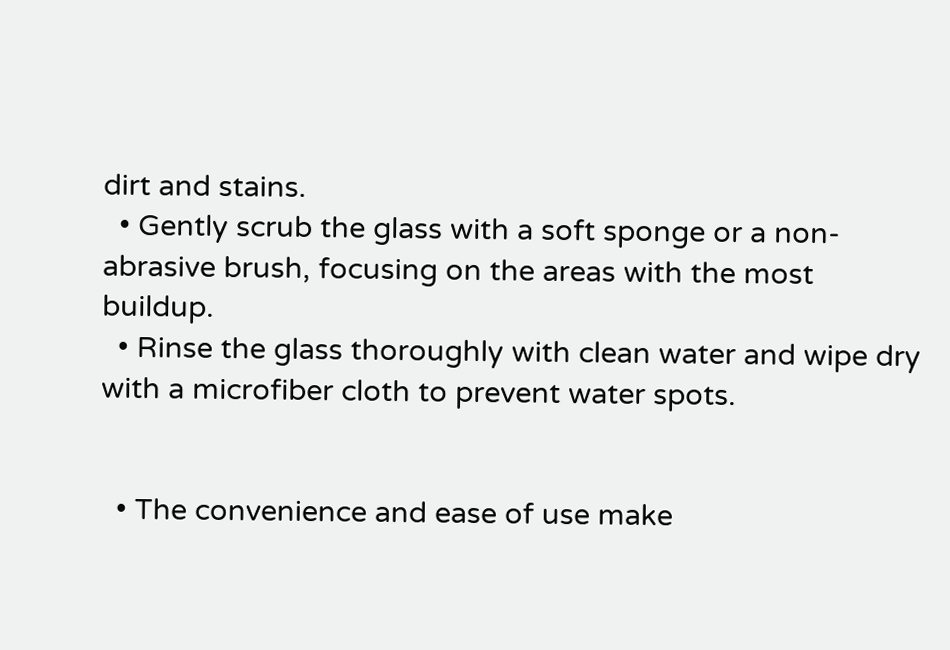dirt and stains.
  • Gently scrub the glass with a soft sponge or a non-abrasive brush, focusing on the areas with the most buildup.
  • Rinse the glass thoroughly with clean water and wipe dry with a microfiber cloth to prevent water spots.


  • The convenience and ease of use make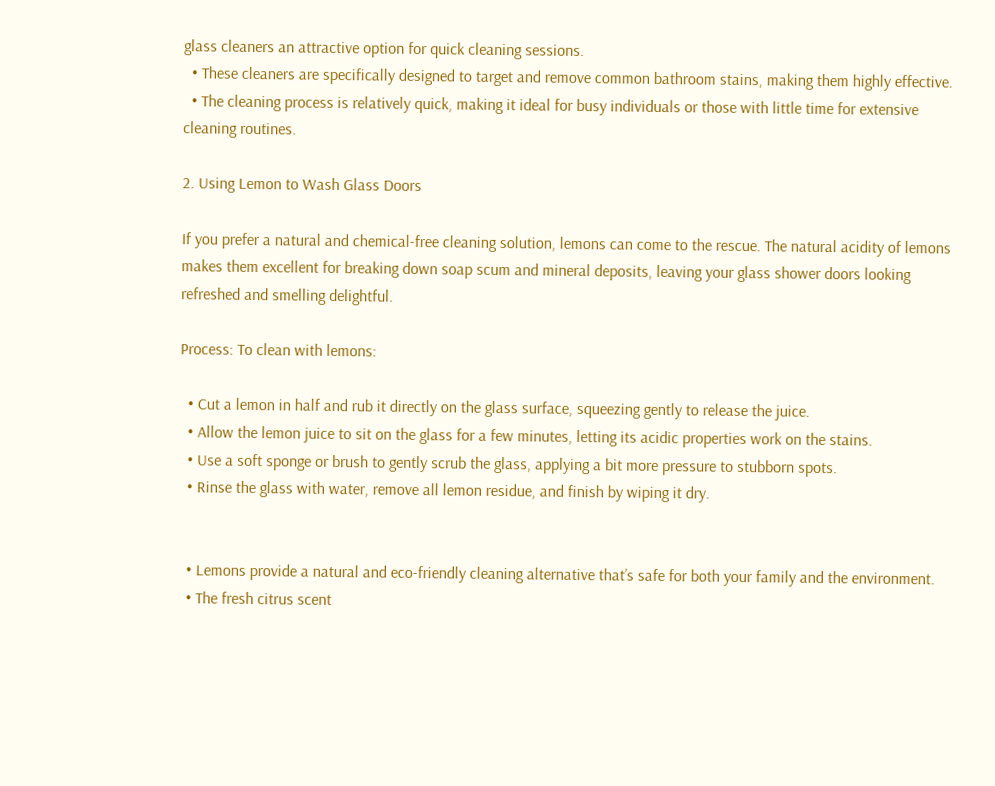glass cleaners an attractive option for quick cleaning sessions.
  • These cleaners are specifically designed to target and remove common bathroom stains, making them highly effective.
  • The cleaning process is relatively quick, making it ideal for busy individuals or those with little time for extensive cleaning routines.

2. Using Lemon to Wash Glass Doors

If you prefer a natural and chemical-free cleaning solution, lemons can come to the rescue. The natural acidity of lemons makes them excellent for breaking down soap scum and mineral deposits, leaving your glass shower doors looking refreshed and smelling delightful.

Process: To clean with lemons:

  • Cut a lemon in half and rub it directly on the glass surface, squeezing gently to release the juice.
  • Allow the lemon juice to sit on the glass for a few minutes, letting its acidic properties work on the stains.
  • Use a soft sponge or brush to gently scrub the glass, applying a bit more pressure to stubborn spots.
  • Rinse the glass with water, remove all lemon residue, and finish by wiping it dry.


  • Lemons provide a natural and eco-friendly cleaning alternative that’s safe for both your family and the environment.
  • The fresh citrus scent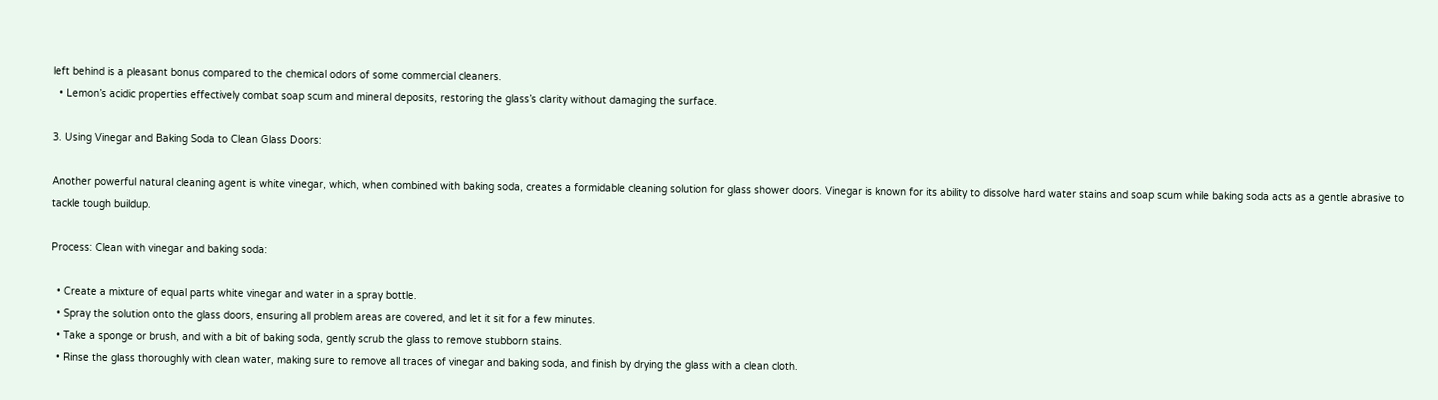left behind is a pleasant bonus compared to the chemical odors of some commercial cleaners.
  • Lemon’s acidic properties effectively combat soap scum and mineral deposits, restoring the glass’s clarity without damaging the surface.

3. Using Vinegar and Baking Soda to Clean Glass Doors:

Another powerful natural cleaning agent is white vinegar, which, when combined with baking soda, creates a formidable cleaning solution for glass shower doors. Vinegar is known for its ability to dissolve hard water stains and soap scum while baking soda acts as a gentle abrasive to tackle tough buildup.

Process: Clean with vinegar and baking soda:

  • Create a mixture of equal parts white vinegar and water in a spray bottle.
  • Spray the solution onto the glass doors, ensuring all problem areas are covered, and let it sit for a few minutes.
  • Take a sponge or brush, and with a bit of baking soda, gently scrub the glass to remove stubborn stains.
  • Rinse the glass thoroughly with clean water, making sure to remove all traces of vinegar and baking soda, and finish by drying the glass with a clean cloth.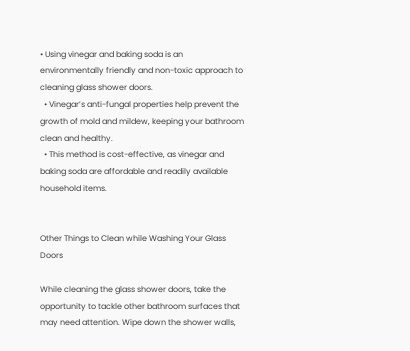• Using vinegar and baking soda is an environmentally friendly and non-toxic approach to cleaning glass shower doors.
  • Vinegar’s anti-fungal properties help prevent the growth of mold and mildew, keeping your bathroom clean and healthy.
  • This method is cost-effective, as vinegar and baking soda are affordable and readily available household items.


Other Things to Clean while Washing Your Glass Doors

While cleaning the glass shower doors, take the opportunity to tackle other bathroom surfaces that may need attention. Wipe down the shower walls,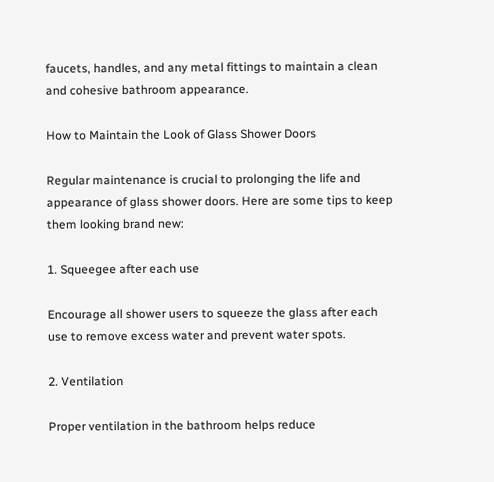faucets, handles, and any metal fittings to maintain a clean and cohesive bathroom appearance.

How to Maintain the Look of Glass Shower Doors

Regular maintenance is crucial to prolonging the life and appearance of glass shower doors. Here are some tips to keep them looking brand new:

1. Squeegee after each use

Encourage all shower users to squeeze the glass after each use to remove excess water and prevent water spots.

2. Ventilation

Proper ventilation in the bathroom helps reduce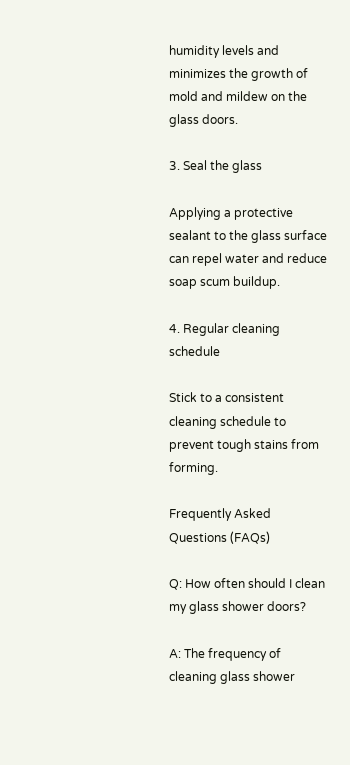humidity levels and minimizes the growth of mold and mildew on the glass doors.

3. Seal the glass

Applying a protective sealant to the glass surface can repel water and reduce soap scum buildup.

4. Regular cleaning schedule

Stick to a consistent cleaning schedule to prevent tough stains from forming.

Frequently Asked Questions (FAQs)

Q: How often should I clean my glass shower doors?

A: The frequency of cleaning glass shower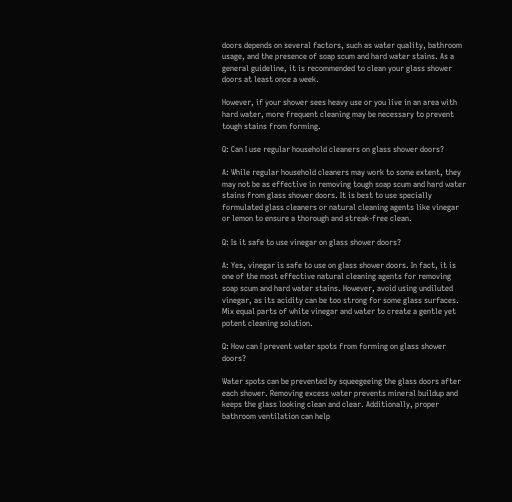doors depends on several factors, such as water quality, bathroom usage, and the presence of soap scum and hard water stains. As a general guideline, it is recommended to clean your glass shower doors at least once a week.

However, if your shower sees heavy use or you live in an area with hard water, more frequent cleaning may be necessary to prevent tough stains from forming.

Q: Can I use regular household cleaners on glass shower doors?

A: While regular household cleaners may work to some extent, they may not be as effective in removing tough soap scum and hard water stains from glass shower doors. It is best to use specially formulated glass cleaners or natural cleaning agents like vinegar or lemon to ensure a thorough and streak-free clean.

Q: Is it safe to use vinegar on glass shower doors?

A: Yes, vinegar is safe to use on glass shower doors. In fact, it is one of the most effective natural cleaning agents for removing soap scum and hard water stains. However, avoid using undiluted vinegar, as its acidity can be too strong for some glass surfaces. Mix equal parts of white vinegar and water to create a gentle yet potent cleaning solution.

Q: How can I prevent water spots from forming on glass shower doors?

Water spots can be prevented by squeegeeing the glass doors after each shower. Removing excess water prevents mineral buildup and keeps the glass looking clean and clear. Additionally, proper bathroom ventilation can help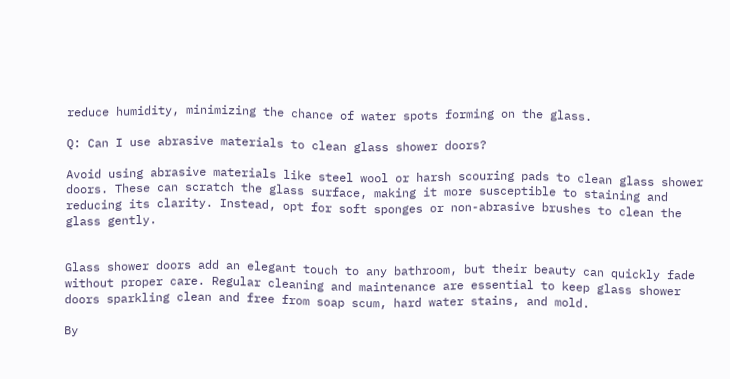reduce humidity, minimizing the chance of water spots forming on the glass.

Q: Can I use abrasive materials to clean glass shower doors?

Avoid using abrasive materials like steel wool or harsh scouring pads to clean glass shower doors. These can scratch the glass surface, making it more susceptible to staining and reducing its clarity. Instead, opt for soft sponges or non-abrasive brushes to clean the glass gently.


Glass shower doors add an elegant touch to any bathroom, but their beauty can quickly fade without proper care. Regular cleaning and maintenance are essential to keep glass shower doors sparkling clean and free from soap scum, hard water stains, and mold.

By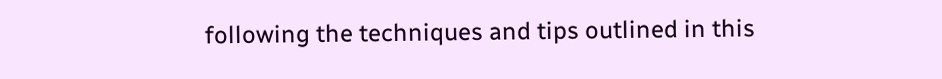following the techniques and tips outlined in this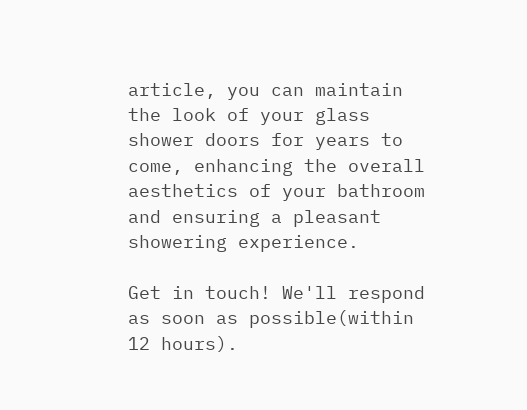article, you can maintain the look of your glass shower doors for years to come, enhancing the overall aesthetics of your bathroom and ensuring a pleasant showering experience.

Get in touch! We'll respond as soon as possible(within 12 hours).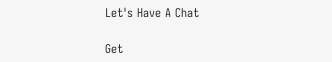Let's Have A Chat

Get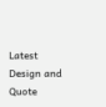Latest Design and Quote